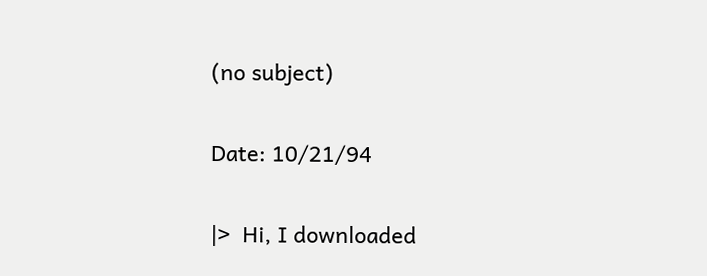(no subject)

Date: 10/21/94

|>  Hi, I downloaded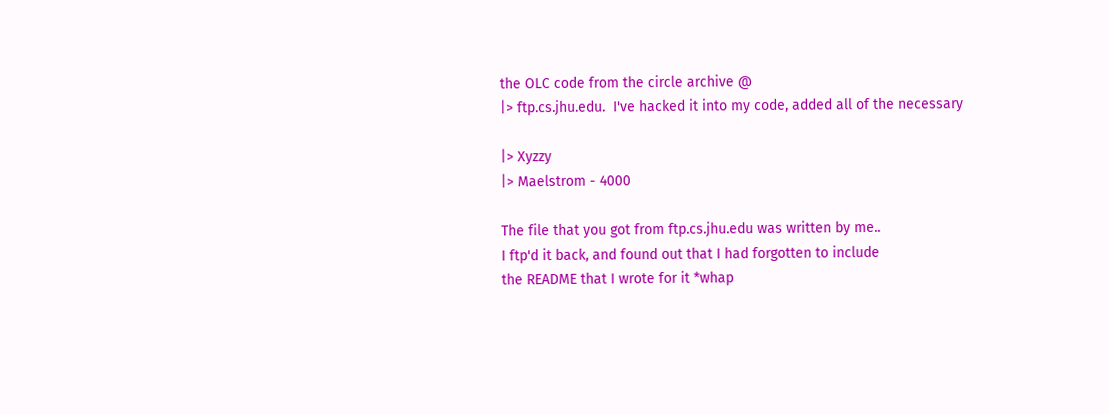the OLC code from the circle archive @
|> ftp.cs.jhu.edu.  I've hacked it into my code, added all of the necessary

|> Xyzzy
|> Maelstrom - 4000

The file that you got from ftp.cs.jhu.edu was written by me..
I ftp'd it back, and found out that I had forgotten to include
the README that I wrote for it *whap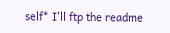self* I'll ftp the readme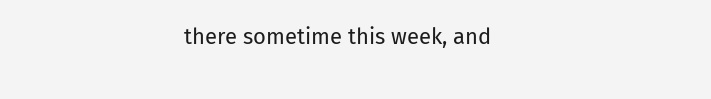there sometime this week, and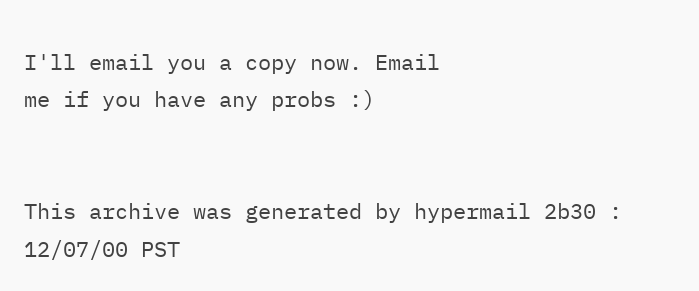I'll email you a copy now. Email
me if you have any probs :)


This archive was generated by hypermail 2b30 : 12/07/00 PST